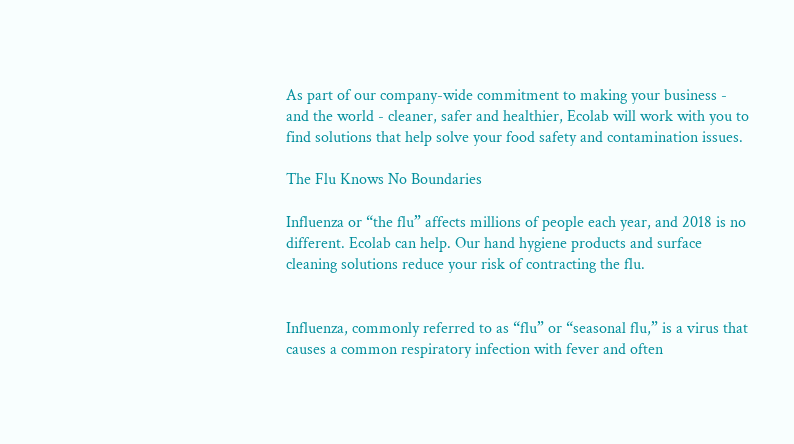As part of our company-wide commitment to making your business - and the world - cleaner, safer and healthier, Ecolab will work with you to find solutions that help solve your food safety and contamination issues.

The Flu Knows No Boundaries

Influenza or “the flu” affects millions of people each year, and 2018 is no different. Ecolab can help. Our hand hygiene products and surface cleaning solutions reduce your risk of contracting the flu.


Influenza, commonly referred to as “flu” or “seasonal flu,” is a virus that causes a common respiratory infection with fever and often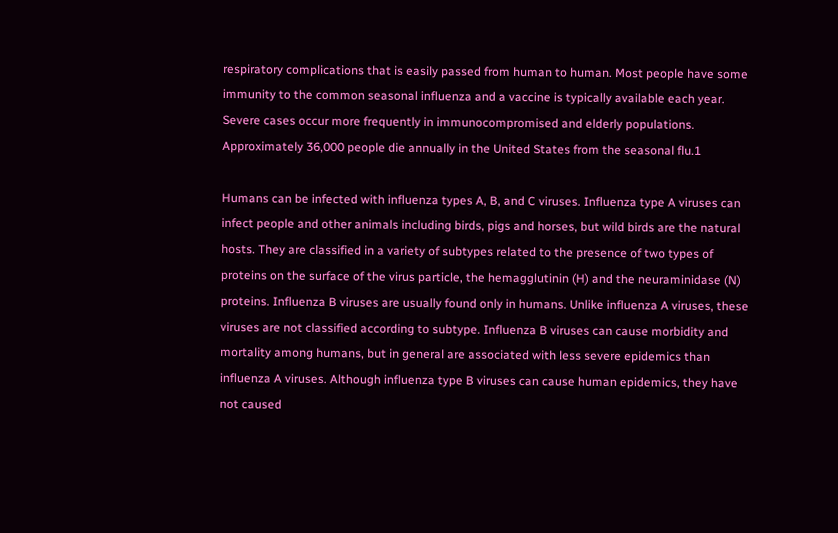respiratory complications that is easily passed from human to human. Most people have some immunity to the common seasonal influenza and a vaccine is typically available each year. Severe cases occur more frequently in immunocompromised and elderly populations. Approximately 36,000 people die annually in the United States from the seasonal flu.1

Humans can be infected with influenza types A, B, and C viruses. Influenza type A viruses can infect people and other animals including birds, pigs and horses, but wild birds are the natural hosts. They are classified in a variety of subtypes related to the presence of two types of proteins on the surface of the virus particle, the hemagglutinin (H) and the neuraminidase (N) proteins. Influenza B viruses are usually found only in humans. Unlike influenza A viruses, these viruses are not classified according to subtype. Influenza B viruses can cause morbidity and mortality among humans, but in general are associated with less severe epidemics than influenza A viruses. Although influenza type B viruses can cause human epidemics, they have not caused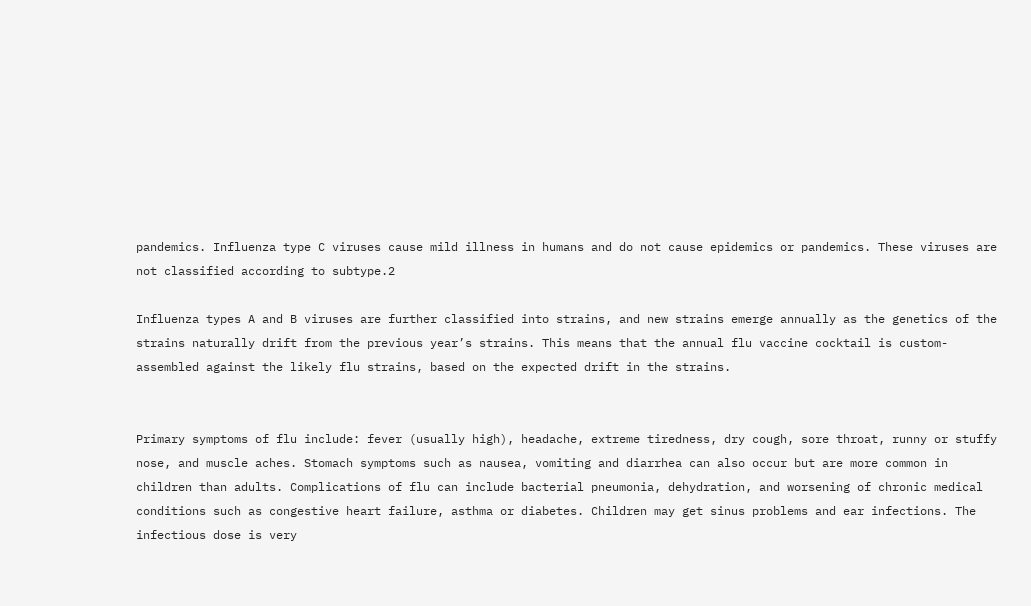pandemics. Influenza type C viruses cause mild illness in humans and do not cause epidemics or pandemics. These viruses are not classified according to subtype.2

Influenza types A and B viruses are further classified into strains, and new strains emerge annually as the genetics of the strains naturally drift from the previous year’s strains. This means that the annual flu vaccine cocktail is custom-assembled against the likely flu strains, based on the expected drift in the strains.


Primary symptoms of flu include: fever (usually high), headache, extreme tiredness, dry cough, sore throat, runny or stuffy nose, and muscle aches. Stomach symptoms such as nausea, vomiting and diarrhea can also occur but are more common in children than adults. Complications of flu can include bacterial pneumonia, dehydration, and worsening of chronic medical conditions such as congestive heart failure, asthma or diabetes. Children may get sinus problems and ear infections. The infectious dose is very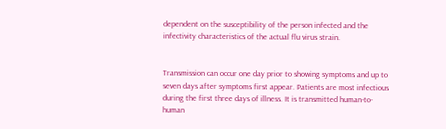dependent on the susceptibility of the person infected and the infectivity characteristics of the actual flu virus strain.


Transmission can occur one day prior to showing symptoms and up to seven days after symptoms first appear. Patients are most infectious during the first three days of illness. It is transmitted human-to-human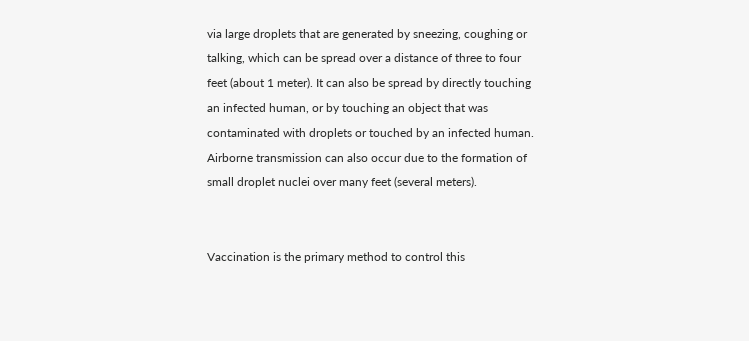via large droplets that are generated by sneezing, coughing or talking, which can be spread over a distance of three to four feet (about 1 meter). It can also be spread by directly touching an infected human, or by touching an object that was contaminated with droplets or touched by an infected human. Airborne transmission can also occur due to the formation of small droplet nuclei over many feet (several meters).


Vaccination is the primary method to control this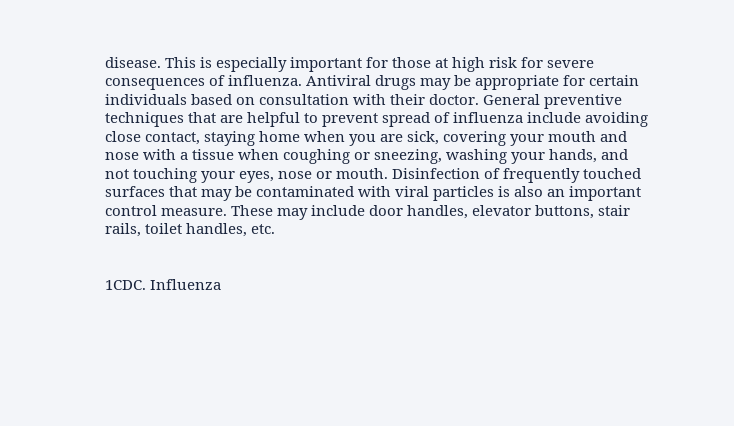disease. This is especially important for those at high risk for severe consequences of influenza. Antiviral drugs may be appropriate for certain individuals based on consultation with their doctor. General preventive techniques that are helpful to prevent spread of influenza include avoiding close contact, staying home when you are sick, covering your mouth and nose with a tissue when coughing or sneezing, washing your hands, and not touching your eyes, nose or mouth. Disinfection of frequently touched surfaces that may be contaminated with viral particles is also an important control measure. These may include door handles, elevator buttons, stair rails, toilet handles, etc.


1CDC. Influenza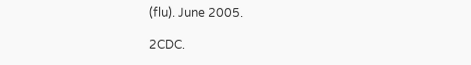(flu). June 2005.

2CDC.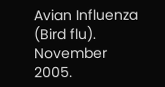Avian Influenza (Bird flu). November 2005.